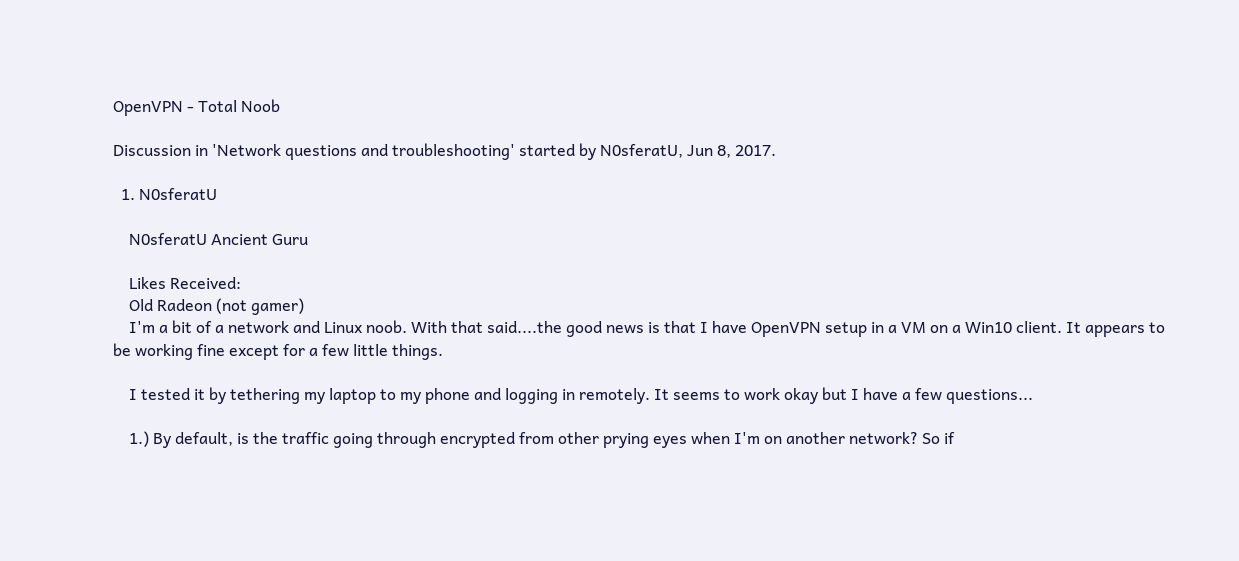OpenVPN - Total Noob

Discussion in 'Network questions and troubleshooting' started by N0sferatU, Jun 8, 2017.

  1. N0sferatU

    N0sferatU Ancient Guru

    Likes Received:
    Old Radeon (not gamer)
    I'm a bit of a network and Linux noob. With that said....the good news is that I have OpenVPN setup in a VM on a Win10 client. It appears to be working fine except for a few little things.

    I tested it by tethering my laptop to my phone and logging in remotely. It seems to work okay but I have a few questions...

    1.) By default, is the traffic going through encrypted from other prying eyes when I'm on another network? So if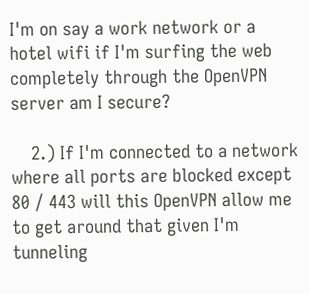I'm on say a work network or a hotel wifi if I'm surfing the web completely through the OpenVPN server am I secure?

    2.) If I'm connected to a network where all ports are blocked except 80 / 443 will this OpenVPN allow me to get around that given I'm tunneling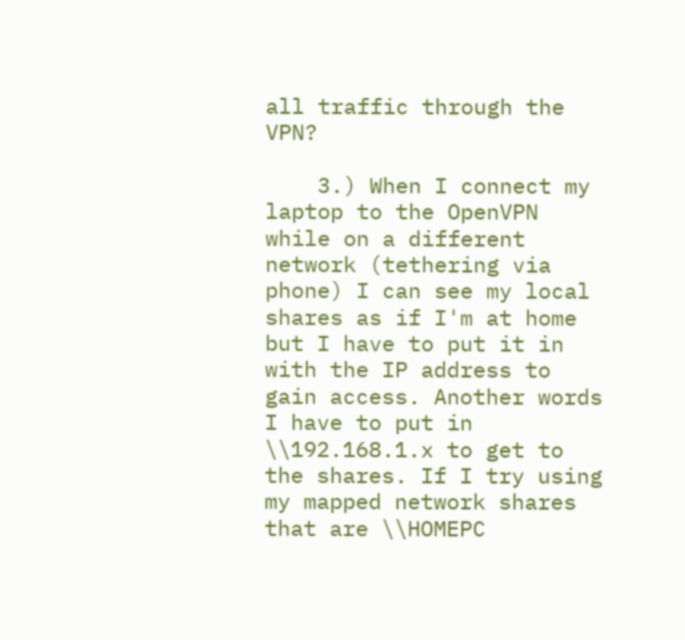all traffic through the VPN?

    3.) When I connect my laptop to the OpenVPN while on a different network (tethering via phone) I can see my local shares as if I'm at home but I have to put it in with the IP address to gain access. Another words I have to put in \\192.168.1.x to get to the shares. If I try using my mapped network shares that are \\HOMEPC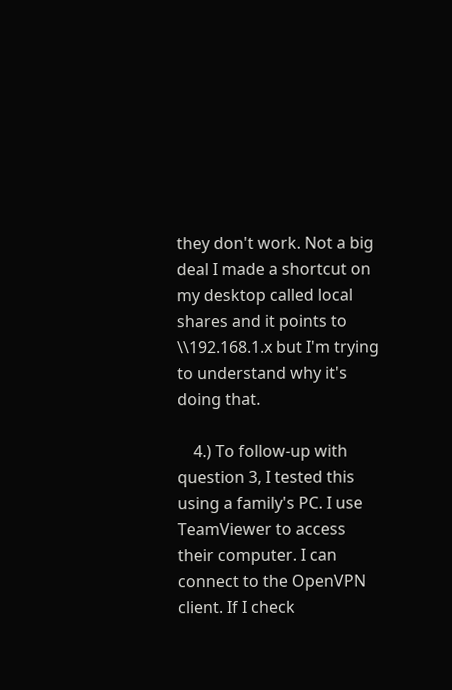they don't work. Not a big deal I made a shortcut on my desktop called local shares and it points to \\192.168.1.x but I'm trying to understand why it's doing that.

    4.) To follow-up with question 3, I tested this using a family's PC. I use TeamViewer to access their computer. I can connect to the OpenVPN client. If I check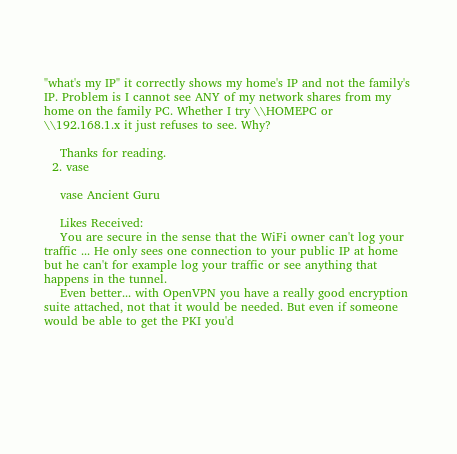"what's my IP" it correctly shows my home's IP and not the family's IP. Problem is I cannot see ANY of my network shares from my home on the family PC. Whether I try \\HOMEPC or \\192.168.1.x it just refuses to see. Why?

    Thanks for reading.
  2. vase

    vase Ancient Guru

    Likes Received:
    You are secure in the sense that the WiFi owner can't log your traffic ... He only sees one connection to your public IP at home but he can't for example log your traffic or see anything that happens in the tunnel.
    Even better... with OpenVPN you have a really good encryption suite attached, not that it would be needed. But even if someone would be able to get the PKI you'd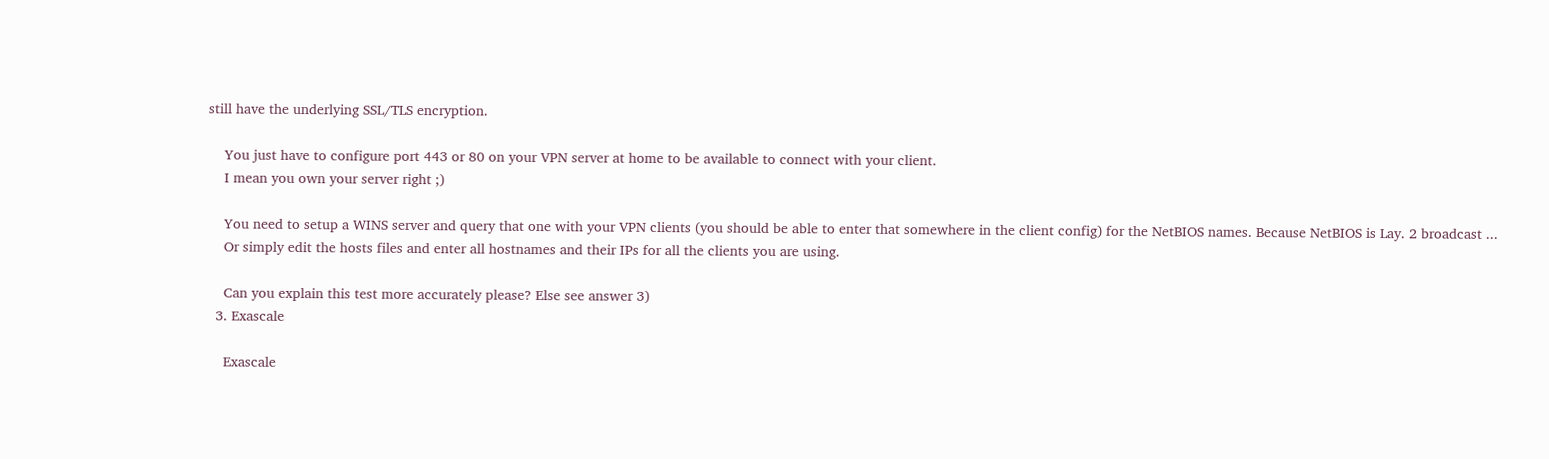still have the underlying SSL/TLS encryption.

    You just have to configure port 443 or 80 on your VPN server at home to be available to connect with your client.
    I mean you own your server right ;)

    You need to setup a WINS server and query that one with your VPN clients (you should be able to enter that somewhere in the client config) for the NetBIOS names. Because NetBIOS is Lay. 2 broadcast ...
    Or simply edit the hosts files and enter all hostnames and their IPs for all the clients you are using.

    Can you explain this test more accurately please? Else see answer 3)
  3. Exascale

    Exascale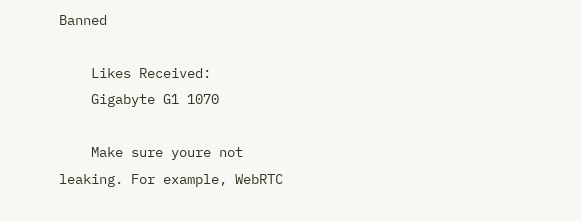Banned

    Likes Received:
    Gigabyte G1 1070

    Make sure youre not leaking. For example, WebRTC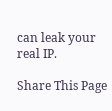can leak your real IP.

Share This Page